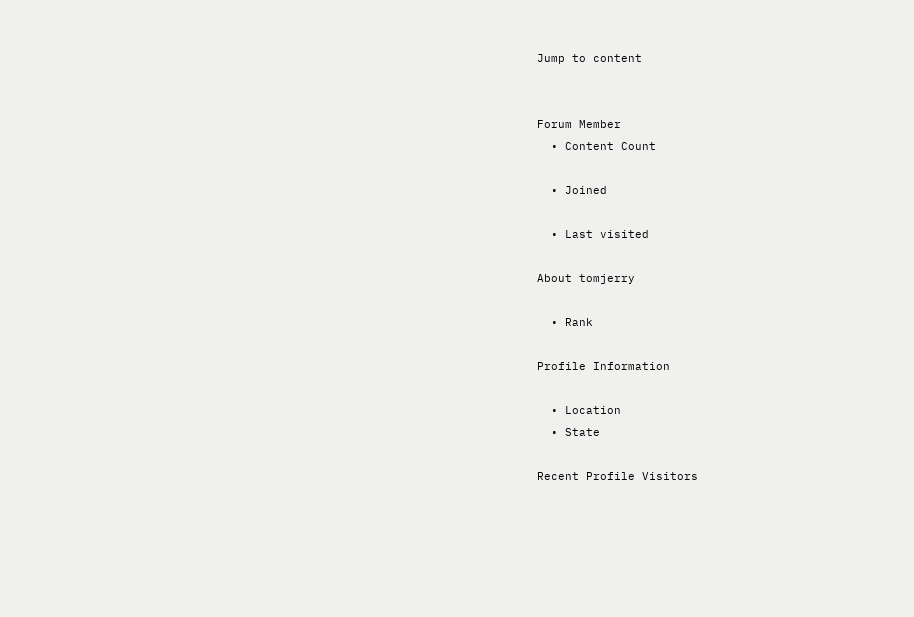Jump to content


Forum Member
  • Content Count

  • Joined

  • Last visited

About tomjerry

  • Rank

Profile Information

  • Location
  • State

Recent Profile Visitors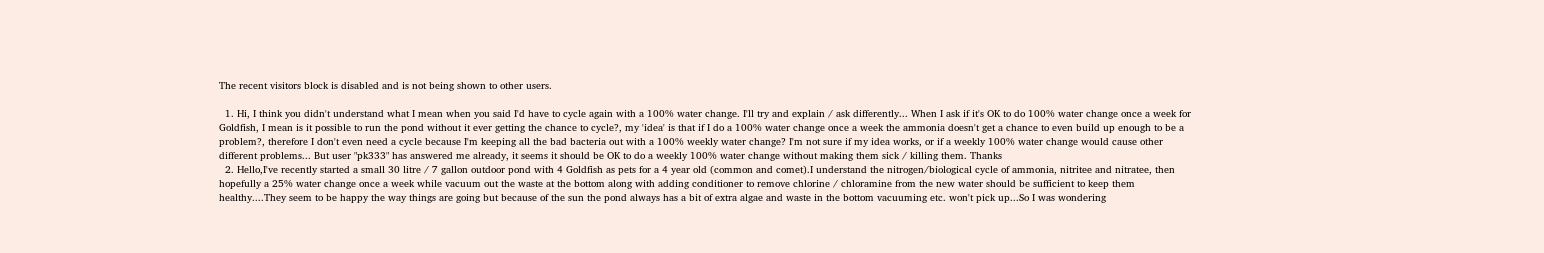The recent visitors block is disabled and is not being shown to other users.

  1. Hi, I think you didn't understand what I mean when you said I'd have to cycle again with a 100% water change. I'll try and explain / ask differently... When I ask if it's OK to do 100% water change once a week for Goldfish, I mean is it possible to run the pond without it ever getting the chance to cycle?, my 'idea' is that if I do a 100% water change once a week the ammonia doesn't get a chance to even build up enough to be a problem?, therefore I don't even need a cycle because I'm keeping all the bad bacteria out with a 100% weekly water change? I'm not sure if my idea works, or if a weekly 100% water change would cause other different problems... But user "pk333" has answered me already, it seems it should be OK to do a weekly 100% water change without making them sick / killing them. Thanks
  2. Hello,I've recently started a small 30 litre / 7 gallon outdoor pond with 4 Goldfish as pets for a 4 year old (common and comet).I understand the nitrogen/biological cycle of ammonia, nitritee and nitratee, then hopefully a 25% water change once a week while vacuum out the waste at the bottom along with adding conditioner to remove chlorine / chloramine from the new water should be sufficient to keep them healthy....They seem to be happy the way things are going but because of the sun the pond always has a bit of extra algae and waste in the bottom vacuuming etc. won't pick up...So I was wondering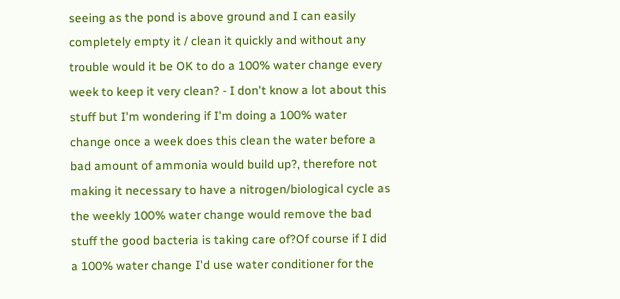seeing as the pond is above ground and I can easily completely empty it / clean it quickly and without any trouble would it be OK to do a 100% water change every week to keep it very clean? - I don't know a lot about this stuff but I'm wondering if I'm doing a 100% water change once a week does this clean the water before a bad amount of ammonia would build up?, therefore not making it necessary to have a nitrogen/biological cycle as the weekly 100% water change would remove the bad stuff the good bacteria is taking care of?Of course if I did a 100% water change I'd use water conditioner for the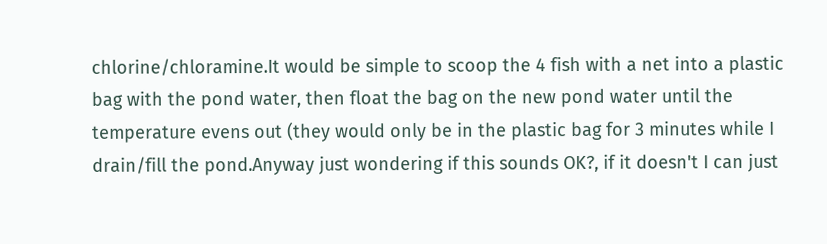chlorine/chloramine.It would be simple to scoop the 4 fish with a net into a plastic bag with the pond water, then float the bag on the new pond water until the temperature evens out (they would only be in the plastic bag for 3 minutes while I drain/fill the pond.Anyway just wondering if this sounds OK?, if it doesn't I can just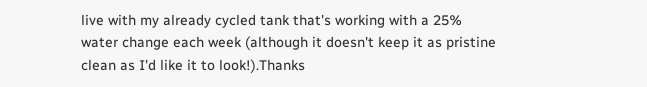live with my already cycled tank that's working with a 25% water change each week (although it doesn't keep it as pristine clean as I'd like it to look!).Thanks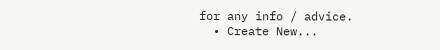for any info / advice.
  • Create New...